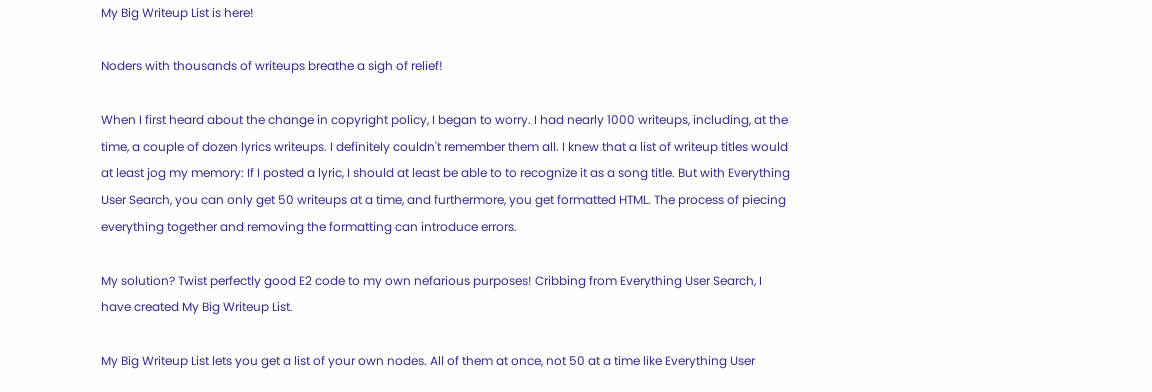My Big Writeup List is here!

Noders with thousands of writeups breathe a sigh of relief!

When I first heard about the change in copyright policy, I began to worry. I had nearly 1000 writeups, including, at the time, a couple of dozen lyrics writeups. I definitely couldn't remember them all. I knew that a list of writeup titles would at least jog my memory: If I posted a lyric, I should at least be able to to recognize it as a song title. But with Everything User Search, you can only get 50 writeups at a time, and furthermore, you get formatted HTML. The process of piecing everything together and removing the formatting can introduce errors.

My solution? Twist perfectly good E2 code to my own nefarious purposes! Cribbing from Everything User Search, I have created My Big Writeup List.

My Big Writeup List lets you get a list of your own nodes. All of them at once, not 50 at a time like Everything User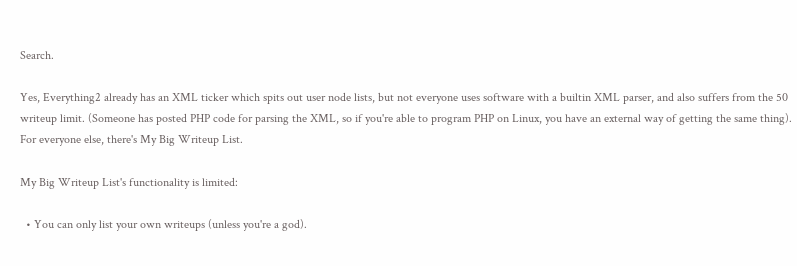Search.

Yes, Everything2 already has an XML ticker which spits out user node lists, but not everyone uses software with a builtin XML parser, and also suffers from the 50 writeup limit. (Someone has posted PHP code for parsing the XML, so if you're able to program PHP on Linux, you have an external way of getting the same thing). For everyone else, there's My Big Writeup List.

My Big Writeup List's functionality is limited:

  • You can only list your own writeups (unless you're a god).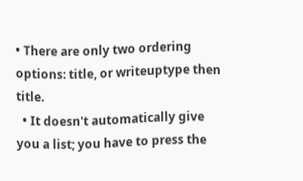• There are only two ordering options: title, or writeuptype then title.
  • It doesn't automatically give you a list; you have to press the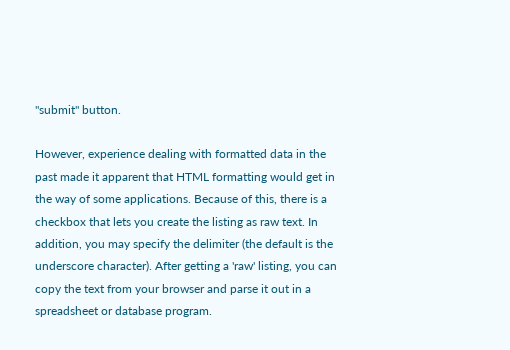"submit" button.

However, experience dealing with formatted data in the past made it apparent that HTML formatting would get in the way of some applications. Because of this, there is a checkbox that lets you create the listing as raw text. In addition, you may specify the delimiter (the default is the underscore character). After getting a 'raw' listing, you can copy the text from your browser and parse it out in a spreadsheet or database program.